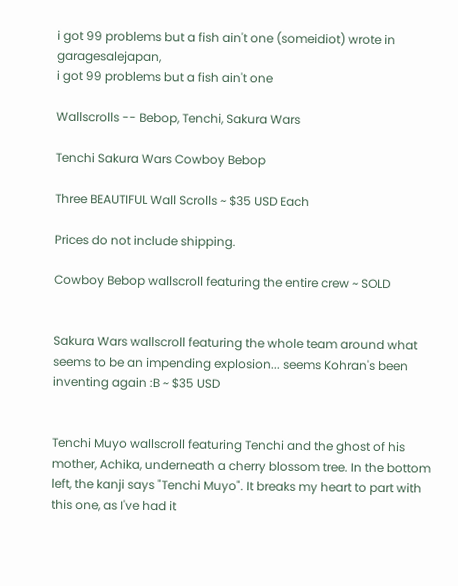i got 99 problems but a fish ain't one (someidiot) wrote in garagesalejapan,
i got 99 problems but a fish ain't one

Wallscrolls -- Bebop, Tenchi, Sakura Wars

Tenchi Sakura Wars Cowboy Bebop

Three BEAUTIFUL Wall Scrolls ~ $35 USD Each

Prices do not include shipping.

Cowboy Bebop wallscroll featuring the entire crew ~ SOLD


Sakura Wars wallscroll featuring the whole team around what seems to be an impending explosion... seems Kohran's been inventing again :B ~ $35 USD


Tenchi Muyo wallscroll featuring Tenchi and the ghost of his mother, Achika, underneath a cherry blossom tree. In the bottom left, the kanji says "Tenchi Muyo". It breaks my heart to part with this one, as I've had it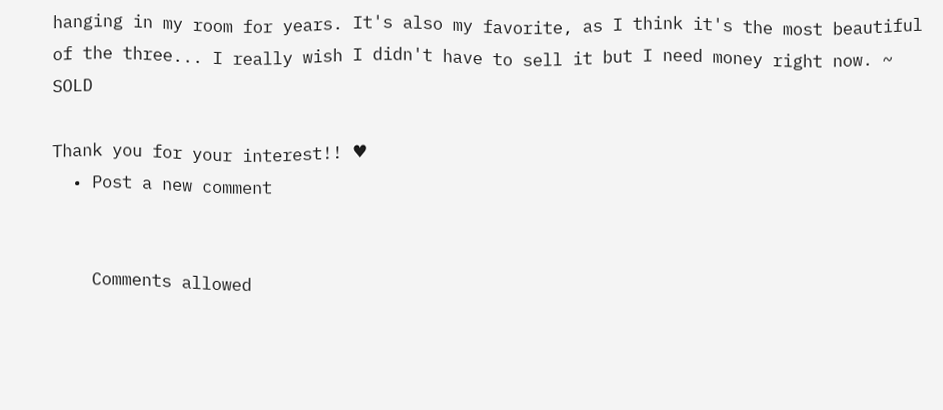hanging in my room for years. It's also my favorite, as I think it's the most beautiful of the three... I really wish I didn't have to sell it but I need money right now. ~ SOLD

Thank you for your interest!! ♥
  • Post a new comment


    Comments allowed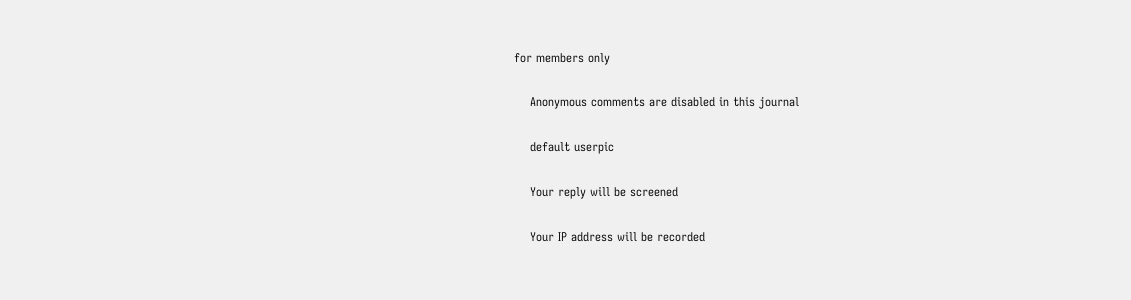for members only

    Anonymous comments are disabled in this journal

    default userpic

    Your reply will be screened

    Your IP address will be recorded